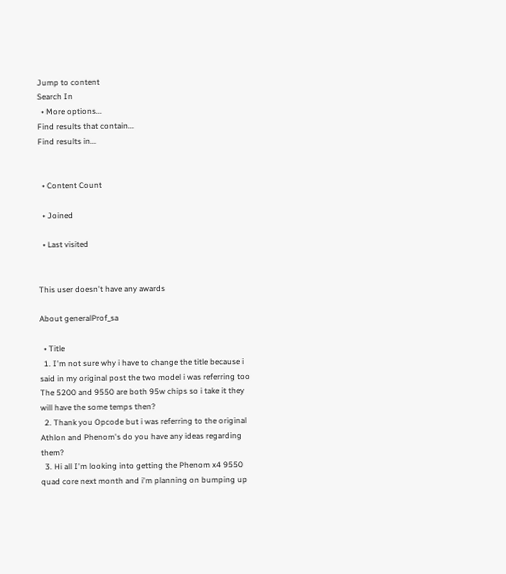Jump to content
Search In
  • More options...
Find results that contain...
Find results in...


  • Content Count

  • Joined

  • Last visited


This user doesn't have any awards

About generalProf_sa

  • Title
  1. I'm not sure why i have to change the title because i said in my original post the two model i was referring too The 5200 and 9550 are both 95w chips so i take it they will have the some temps then?
  2. Thank you Opcode but i was referring to the original Athlon and Phenom's do you have any ideas regarding them?
  3. Hi all I'm looking into getting the Phenom x4 9550 quad core next month and i'm planning on bumping up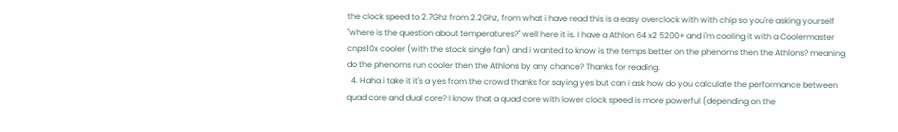the clock speed to 2.7Ghz from 2.2Ghz, from what i have read this is a easy overclock with with chip so you're asking yourself "where is the question about temperatures?" well here it is. I have a Athlon 64 x2 5200+ and i'm cooling it with a Coolermaster cnps10x cooler (with the stock single fan) and i wanted to know is the temps better on the phenoms then the Athlons? meaning do the phenoms run cooler then the Athlons by any chance? Thanks for reading.
  4. Haha i take it it's a yes from the crowd thanks for saying yes but can i ask how do you calculate the performance between quad core and dual core? I know that a quad core with lower clock speed is more powerful (depending on the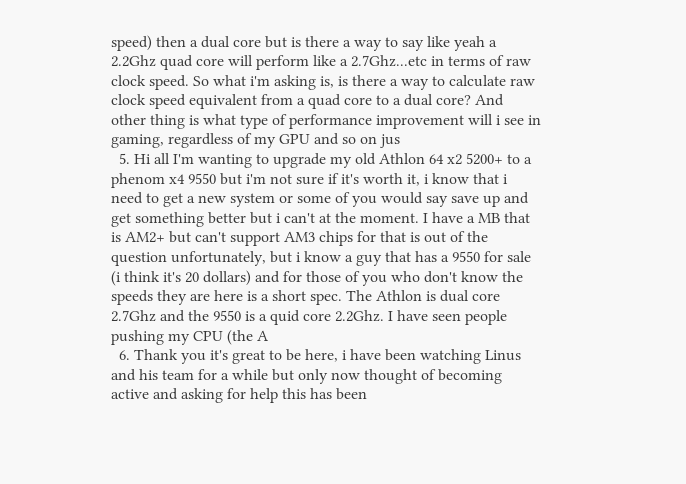speed) then a dual core but is there a way to say like yeah a 2.2Ghz quad core will perform like a 2.7Ghz...etc in terms of raw clock speed. So what i'm asking is, is there a way to calculate raw clock speed equivalent from a quad core to a dual core? And other thing is what type of performance improvement will i see in gaming, regardless of my GPU and so on jus
  5. Hi all I'm wanting to upgrade my old Athlon 64 x2 5200+ to a phenom x4 9550 but i'm not sure if it's worth it, i know that i need to get a new system or some of you would say save up and get something better but i can't at the moment. I have a MB that is AM2+ but can't support AM3 chips for that is out of the question unfortunately, but i know a guy that has a 9550 for sale (i think it's 20 dollars) and for those of you who don't know the speeds they are here is a short spec. The Athlon is dual core 2.7Ghz and the 9550 is a quid core 2.2Ghz. I have seen people pushing my CPU (the A
  6. Thank you it's great to be here, i have been watching Linus and his team for a while but only now thought of becoming active and asking for help this has been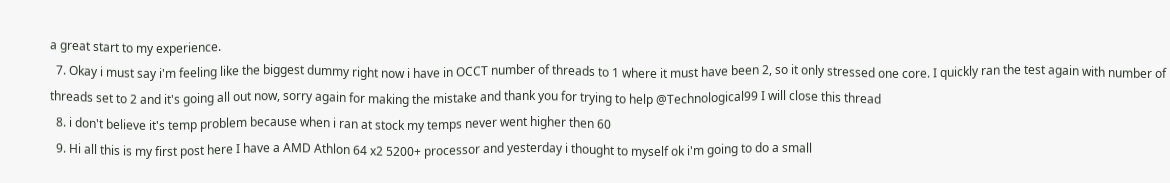a great start to my experience.
  7. Okay i must say i'm feeling like the biggest dummy right now i have in OCCT number of threads to 1 where it must have been 2, so it only stressed one core. I quickly ran the test again with number of threads set to 2 and it's going all out now, sorry again for making the mistake and thank you for trying to help @Technological99 I will close this thread
  8. i don't believe it's temp problem because when i ran at stock my temps never went higher then 60
  9. Hi all this is my first post here I have a AMD Athlon 64 x2 5200+ processor and yesterday i thought to myself ok i'm going to do a small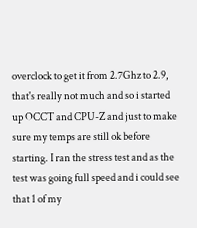overclock to get it from 2.7Ghz to 2.9, that's really not much and so i started up OCCT and CPU-Z and just to make sure my temps are still ok before starting. I ran the stress test and as the test was going full speed and i could see that 1 of my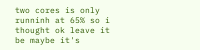two cores is only runninh at 65% so i thought ok leave it be maybe it's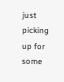just picking up for some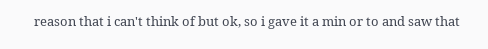reason that i can't think of but ok, so i gave it a min or to and saw that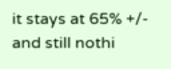it stays at 65% +/- and still nothi